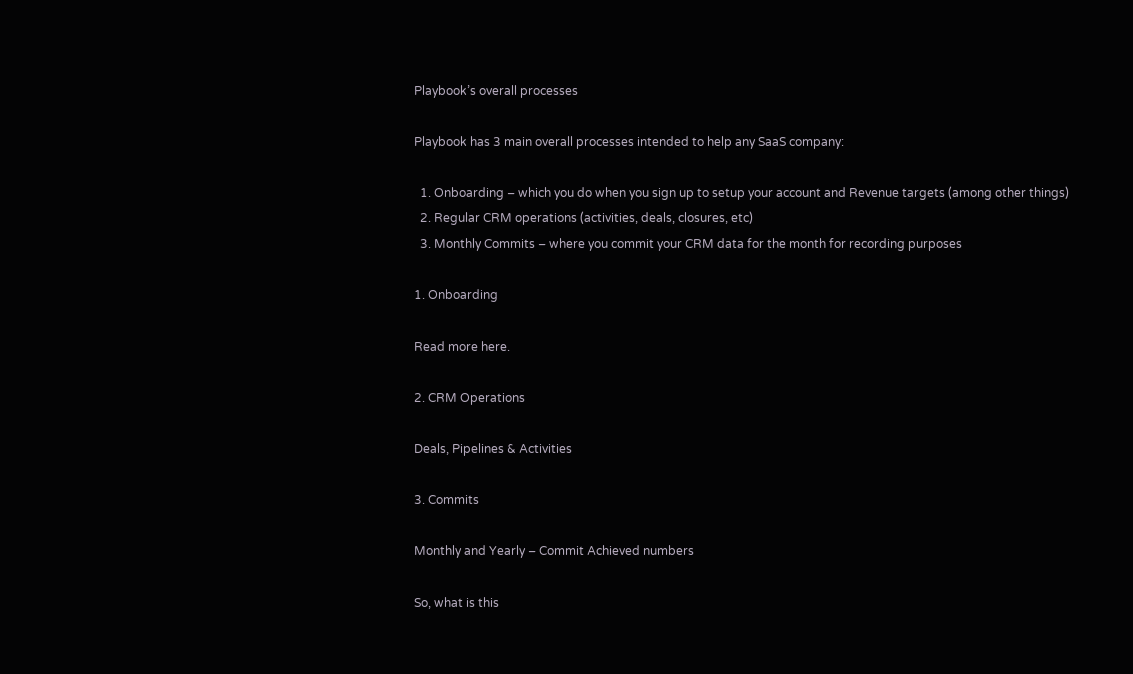Playbook’s overall processes

Playbook has 3 main overall processes intended to help any SaaS company:

  1. Onboarding – which you do when you sign up to setup your account and Revenue targets (among other things)
  2. Regular CRM operations (activities, deals, closures, etc)
  3. Monthly Commits – where you commit your CRM data for the month for recording purposes

1. Onboarding

Read more here.

2. CRM Operations

Deals, Pipelines & Activities

3. Commits

Monthly and Yearly – Commit Achieved numbers

So, what is this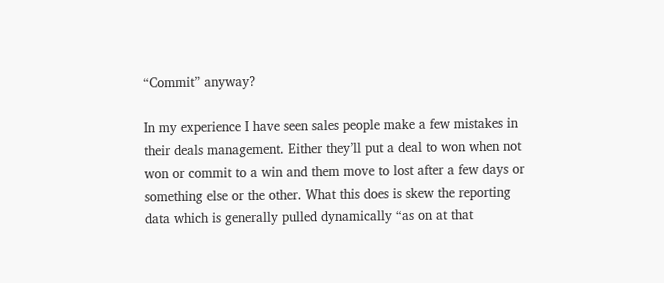“Commit” anyway?

In my experience I have seen sales people make a few mistakes in their deals management. Either they’ll put a deal to won when not won or commit to a win and them move to lost after a few days or something else or the other. What this does is skew the reporting data which is generally pulled dynamically “as on at that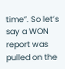time”. So let’s say a WON report was pulled on the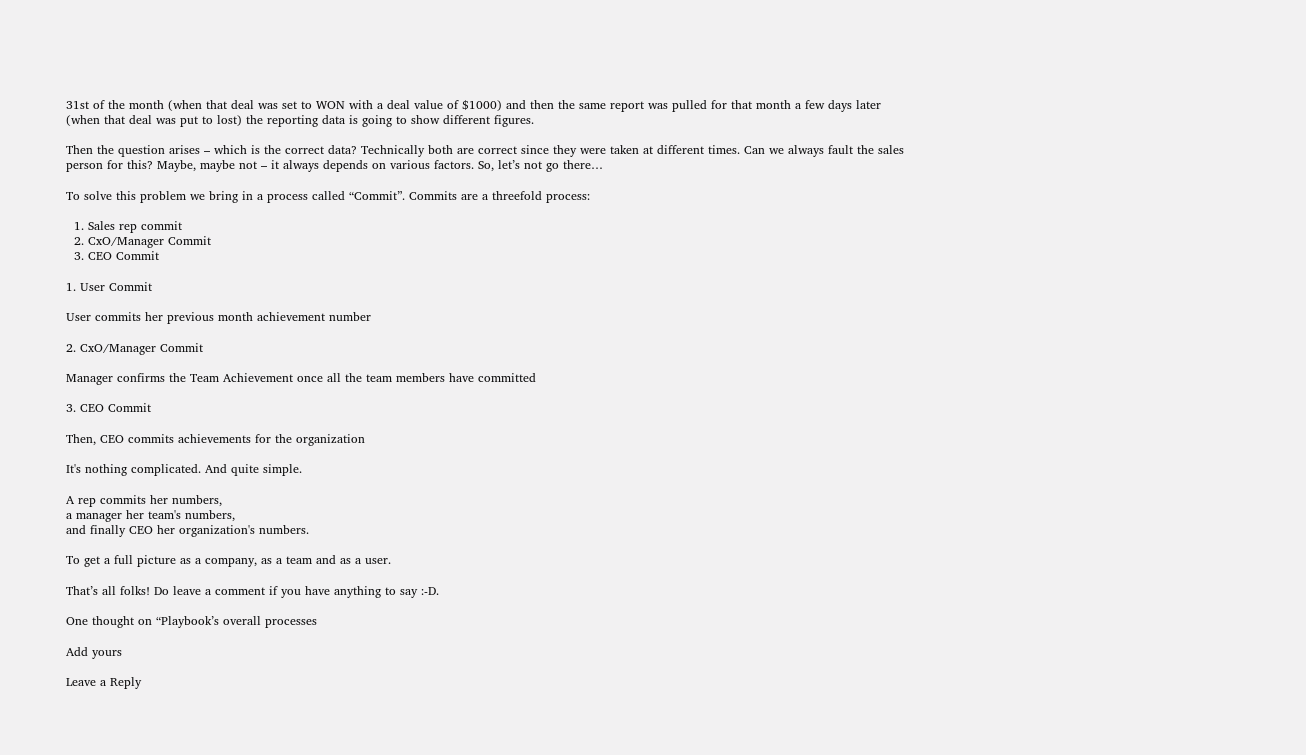31st of the month (when that deal was set to WON with a deal value of $1000) and then the same report was pulled for that month a few days later (when that deal was put to lost) the reporting data is going to show different figures.

Then the question arises – which is the correct data? Technically both are correct since they were taken at different times. Can we always fault the sales person for this? Maybe, maybe not – it always depends on various factors. So, let’s not go there…

To solve this problem we bring in a process called “Commit”. Commits are a threefold process:

  1. Sales rep commit
  2. CxO/Manager Commit
  3. CEO Commit

1. User Commit

User commits her previous month achievement number

2. CxO/Manager Commit

Manager confirms the Team Achievement once all the team members have committed

3. CEO Commit

Then, CEO commits achievements for the organization

It's nothing complicated. And quite simple.

A rep commits her numbers,
a manager her team's numbers,
and finally CEO her organization's numbers.

To get a full picture as a company, as a team and as a user.

That’s all folks! Do leave a comment if you have anything to say :-D.

One thought on “Playbook’s overall processes

Add yours

Leave a Reply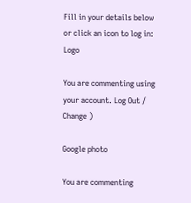Fill in your details below or click an icon to log in: Logo

You are commenting using your account. Log Out /  Change )

Google photo

You are commenting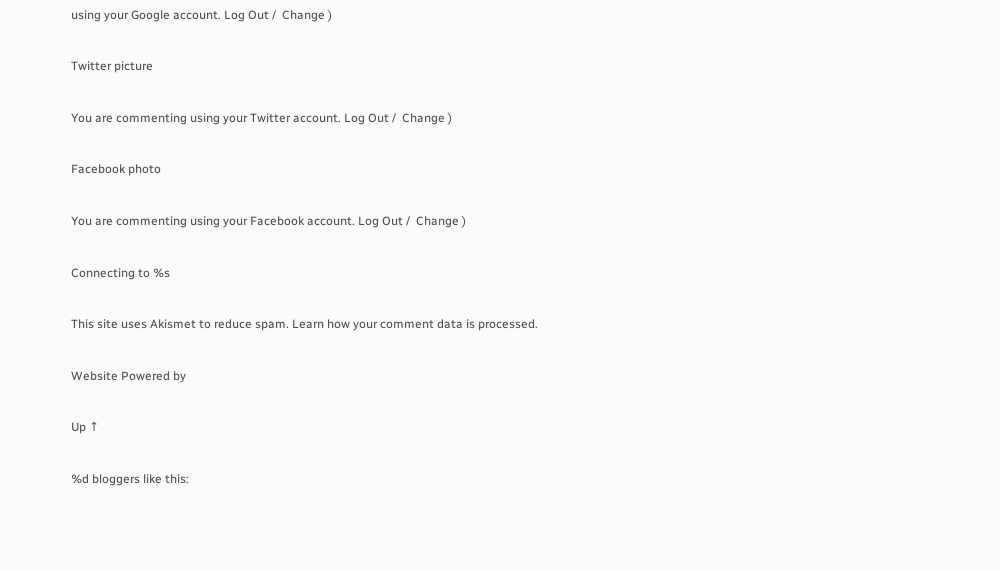using your Google account. Log Out /  Change )

Twitter picture

You are commenting using your Twitter account. Log Out /  Change )

Facebook photo

You are commenting using your Facebook account. Log Out /  Change )

Connecting to %s

This site uses Akismet to reduce spam. Learn how your comment data is processed.

Website Powered by

Up ↑

%d bloggers like this: